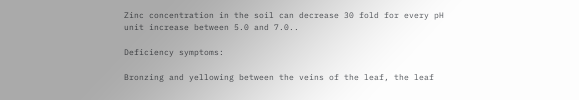Zinc concentration in the soil can decrease 30 fold for every pH unit increase between 5.0 and 7.0..

Deficiency symptoms:

Bronzing and yellowing between the veins of the leaf, the leaf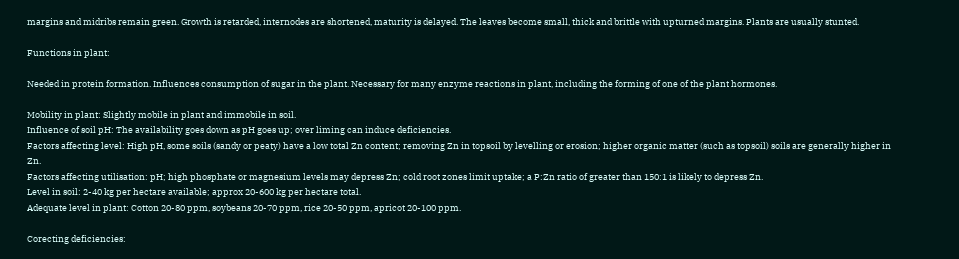margins and midribs remain green. Growth is retarded, internodes are shortened, maturity is delayed. The leaves become small, thick and brittle with upturned margins. Plants are usually stunted.

Functions in plant:

Needed in protein formation. Influences consumption of sugar in the plant. Necessary for many enzyme reactions in plant, including the forming of one of the plant hormones.

Mobility in plant: Slightly mobile in plant and immobile in soil.
Influence of soil pH: The availability goes down as pH goes up; over liming can induce deficiencies.
Factors affecting level: High pH, some soils (sandy or peaty) have a low total Zn content; removing Zn in topsoil by levelling or erosion; higher organic matter (such as topsoil) soils are generally higher in Zn.
Factors affecting utilisation: pH; high phosphate or magnesium levels may depress Zn; cold root zones limit uptake; a P:Zn ratio of greater than 150:1 is likely to depress Zn.
Level in soil: 2-40 kg per hectare available; approx 20-600 kg per hectare total.
Adequate level in plant: Cotton 20-80 ppm, soybeans 20-70 ppm, rice 20-50 ppm, apricot 20-100 ppm.

Corecting deficiencies: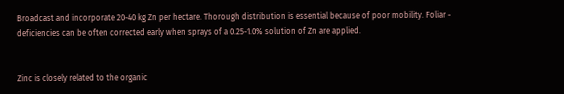Broadcast and incorporate 20-40 kg Zn per hectare. Thorough distribution is essential because of poor mobility. Foliar - deficiencies can be often corrected early when sprays of a 0.25-1.0% solution of Zn are applied.


Zinc is closely related to the organic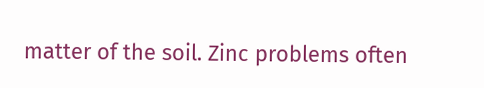matter of the soil. Zinc problems often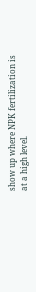show up where NPK fertilization is at a high level.